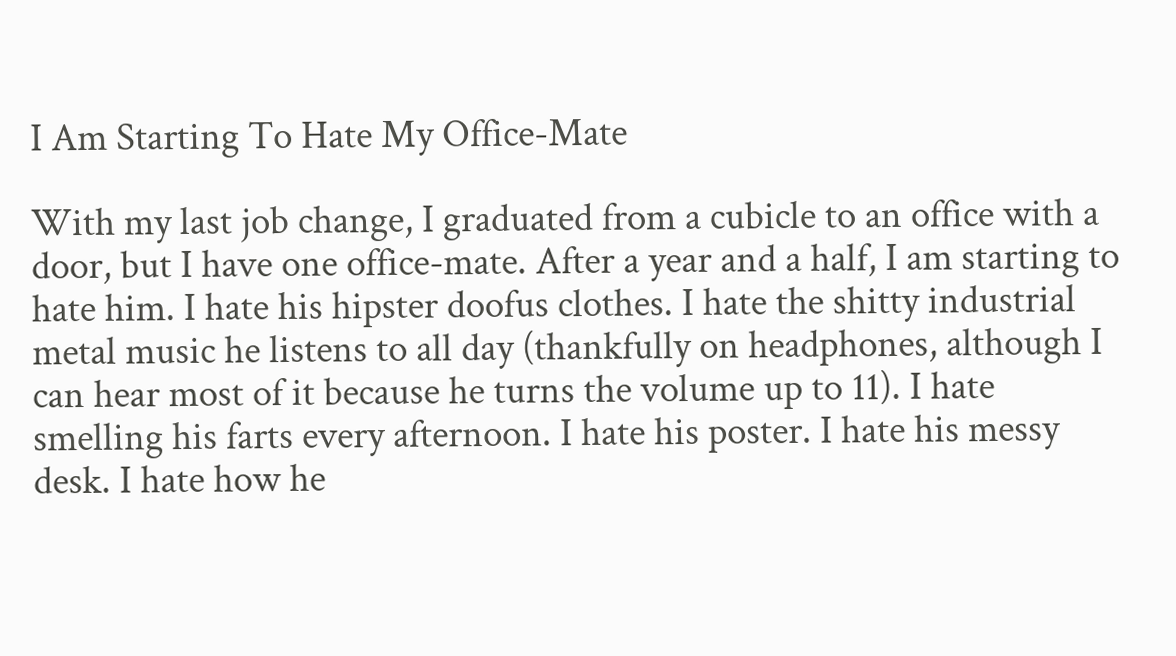I Am Starting To Hate My Office-Mate

With my last job change, I graduated from a cubicle to an office with a door, but I have one office-mate. After a year and a half, I am starting to hate him. I hate his hipster doofus clothes. I hate the shitty industrial metal music he listens to all day (thankfully on headphones, although I can hear most of it because he turns the volume up to 11). I hate smelling his farts every afternoon. I hate his poster. I hate his messy desk. I hate how he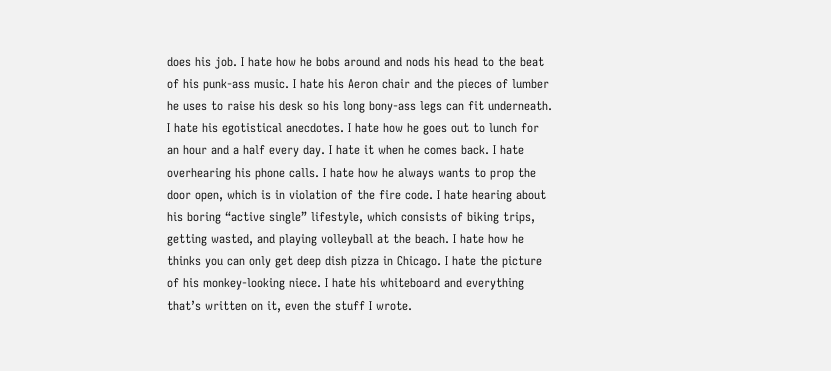does his job. I hate how he bobs around and nods his head to the beat of his punk-ass music. I hate his Aeron chair and the pieces of lumber he uses to raise his desk so his long bony-ass legs can fit underneath. I hate his egotistical anecdotes. I hate how he goes out to lunch for an hour and a half every day. I hate it when he comes back. I hate overhearing his phone calls. I hate how he always wants to prop the door open, which is in violation of the fire code. I hate hearing about his boring “active single” lifestyle, which consists of biking trips, getting wasted, and playing volleyball at the beach. I hate how he thinks you can only get deep dish pizza in Chicago. I hate the picture of his monkey-looking niece. I hate his whiteboard and everything that’s written on it, even the stuff I wrote.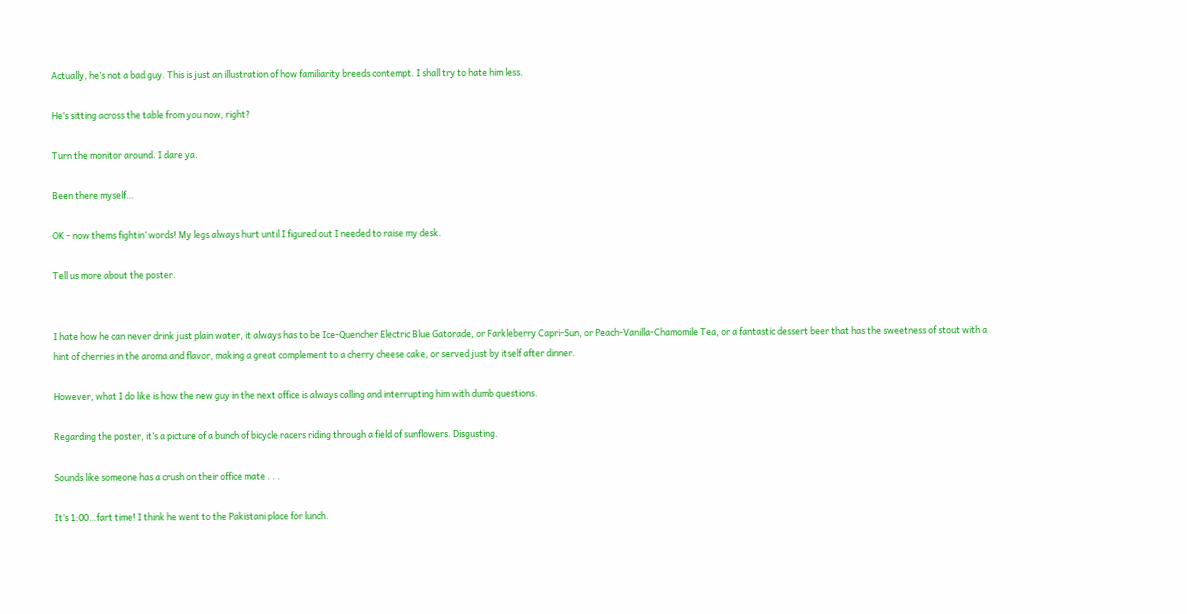Actually, he’s not a bad guy. This is just an illustration of how familiarity breeds contempt. I shall try to hate him less.

He’s sitting across the table from you now, right?

Turn the monitor around. I dare ya.

Been there myself…

OK - now thems fightin’ words! My legs always hurt until I figured out I needed to raise my desk.

Tell us more about the poster.


I hate how he can never drink just plain water, it always has to be Ice-Quencher Electric Blue Gatorade, or Farkleberry Capri-Sun, or Peach-Vanilla-Chamomile Tea, or a fantastic dessert beer that has the sweetness of stout with a hint of cherries in the aroma and flavor, making a great complement to a cherry cheese cake, or served just by itself after dinner.

However, what I do like is how the new guy in the next office is always calling and interrupting him with dumb questions.

Regarding the poster, it’s a picture of a bunch of bicycle racers riding through a field of sunflowers. Disgusting.

Sounds like someone has a crush on their office mate . . .

It’s 1:00…fart time! I think he went to the Pakistani place for lunch.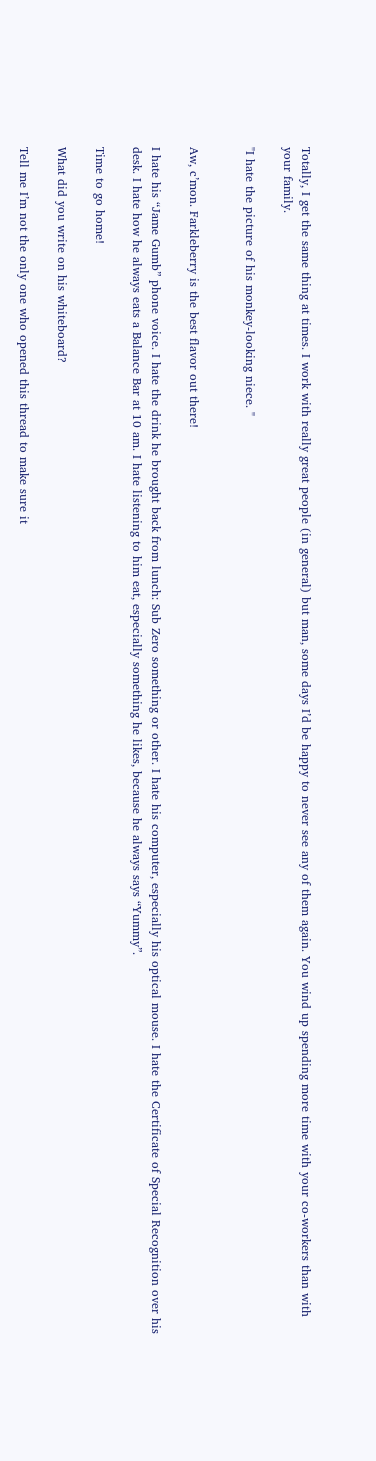Totally, I get the same thing at times. I work with really great people (in general) but man, some days I’d be happy to never see any of them again. You wind up spending more time with your co-workers than with your family.

"I hate the picture of his monkey-looking niece. "


Aw, c’mon. Farkleberry is the best flavor out there!

I hate his “Jame Gumb” phone voice. I hate the drink he brought back from lunch: Sub Zero something or other. I hate his computer, especially his optical mouse. I hate the Certificate of Special Recognition over his desk. I hate how he always eats a Balance Bar at 10 am. I hate listening to him eat, especially something he likes, because he always says “Yummy”.

Time to go home!

What did you write on his whiteboard?

Tell me I’m not the only one who opened this thread to make sure it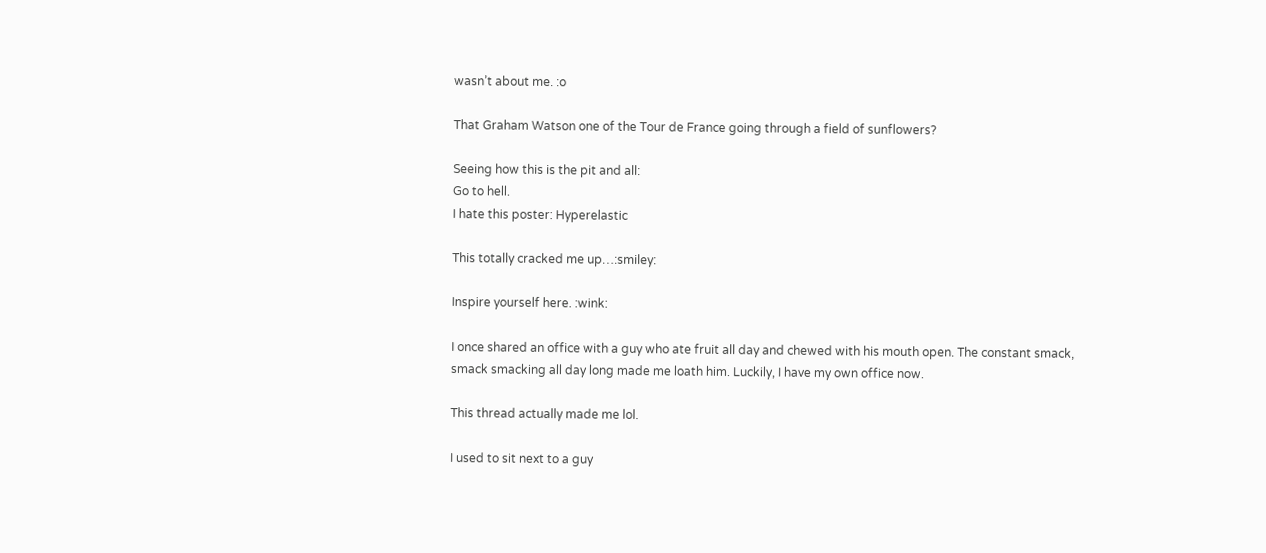wasn’t about me. :o

That Graham Watson one of the Tour de France going through a field of sunflowers?

Seeing how this is the pit and all:
Go to hell.
I hate this poster: Hyperelastic

This totally cracked me up…:smiley:

Inspire yourself here. :wink:

I once shared an office with a guy who ate fruit all day and chewed with his mouth open. The constant smack, smack smacking all day long made me loath him. Luckily, I have my own office now.

This thread actually made me lol.

I used to sit next to a guy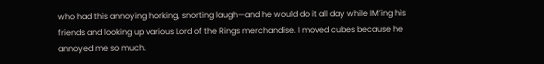who had this annoying horking, snorting laugh—and he would do it all day while IM’ing his friends and looking up various Lord of the Rings merchandise. I moved cubes because he annoyed me so much.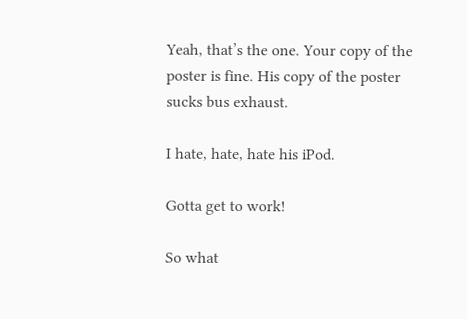Yeah, that’s the one. Your copy of the poster is fine. His copy of the poster sucks bus exhaust.

I hate, hate, hate his iPod.

Gotta get to work!

So what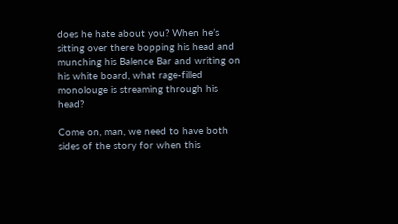does he hate about you? When he’s sitting over there bopping his head and munching his Balence Bar and writing on his white board, what rage-filled monolouge is streaming through his head?

Come on, man, we need to have both sides of the story for when this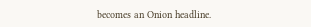becomes an Onion headline.